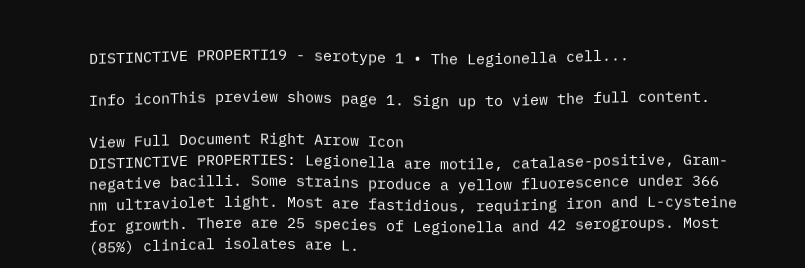DISTINCTIVE PROPERTI19 - serotype 1 • The Legionella cell...

Info iconThis preview shows page 1. Sign up to view the full content.

View Full Document Right Arrow Icon
DISTINCTIVE PROPERTIES: Legionella are motile, catalase-positive, Gram-negative bacilli. Some strains produce a yellow fluorescence under 366 nm ultraviolet light. Most are fastidious, requiring iron and L-cysteine for growth. There are 25 species of Legionella and 42 serogroups. Most (85%) clinical isolates are L.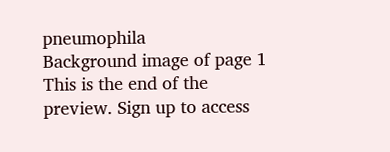pneumophila
Background image of page 1
This is the end of the preview. Sign up to access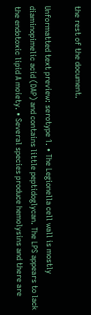the rest of the document.

Unformatted text preview: serotype 1. • The Legionella cell wall is mostly diaminopimelic acid (DAP) and contains little peptidoglycan. The LPS appears to lack the endotoxic lipid A moiety. • Several species produce hemolysins and there are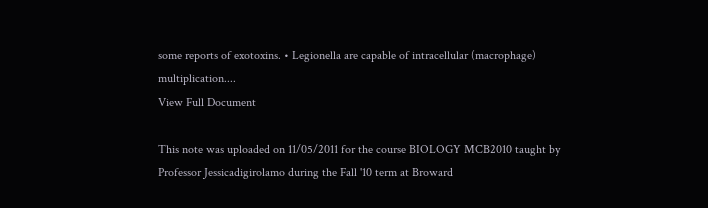some reports of exotoxins. • Legionella are capable of intracellular (macrophage) multiplication....
View Full Document

This note was uploaded on 11/05/2011 for the course BIOLOGY MCB2010 taught by Professor Jessicadigirolamo during the Fall '10 term at Broward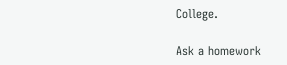College.

Ask a homework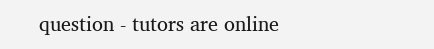question - tutors are online